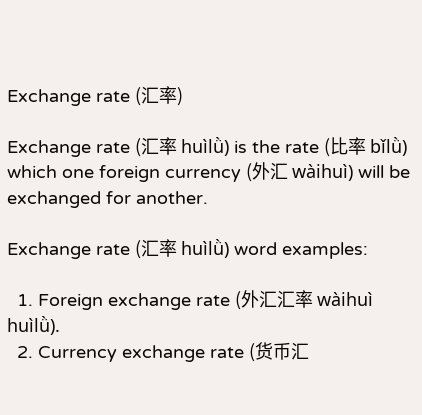Exchange rate (汇率)

Exchange rate (汇率 huìlǜ) is the rate (比率 bǐlǜ) which one foreign currency (外汇 wàihuì) will be exchanged for another.

Exchange rate (汇率 huìlǜ) word examples:

  1. Foreign exchange rate (外汇汇率 wàihuì huìlǜ).
  2. Currency exchange rate (货币汇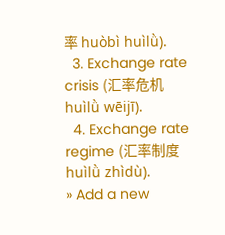率 huòbì huìlǜ).
  3. Exchange rate crisis (汇率危机 huìlǜ wēijī).
  4. Exchange rate regime (汇率制度 huìlǜ zhìdù).
» Add a new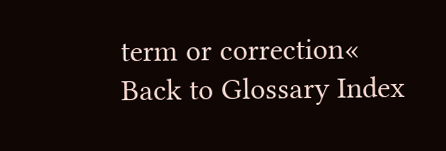term or correction« Back to Glossary Index